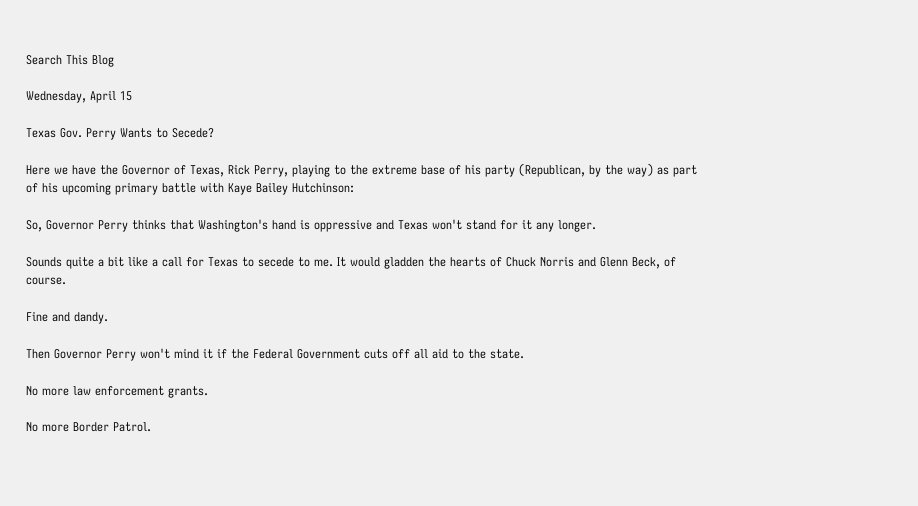Search This Blog

Wednesday, April 15

Texas Gov. Perry Wants to Secede?

Here we have the Governor of Texas, Rick Perry, playing to the extreme base of his party (Republican, by the way) as part of his upcoming primary battle with Kaye Bailey Hutchinson:

So, Governor Perry thinks that Washington's hand is oppressive and Texas won't stand for it any longer.

Sounds quite a bit like a call for Texas to secede to me. It would gladden the hearts of Chuck Norris and Glenn Beck, of course.

Fine and dandy.

Then Governor Perry won't mind it if the Federal Government cuts off all aid to the state.

No more law enforcement grants.

No more Border Patrol.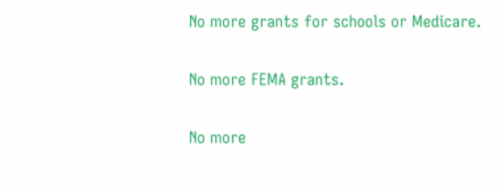No more grants for schools or Medicare.

No more FEMA grants.

No more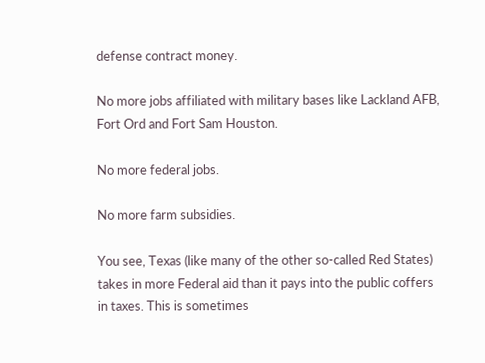defense contract money.

No more jobs affiliated with military bases like Lackland AFB, Fort Ord and Fort Sam Houston.

No more federal jobs.

No more farm subsidies.

You see, Texas (like many of the other so-called Red States) takes in more Federal aid than it pays into the public coffers in taxes. This is sometimes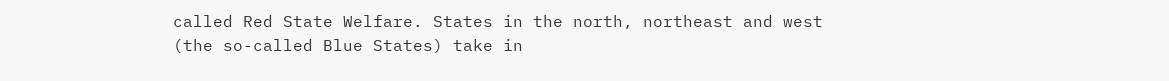called Red State Welfare. States in the north, northeast and west (the so-called Blue States) take in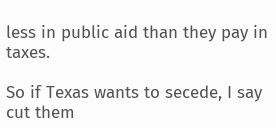less in public aid than they pay in taxes.

So if Texas wants to secede, I say cut them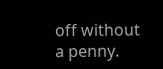off without a penny.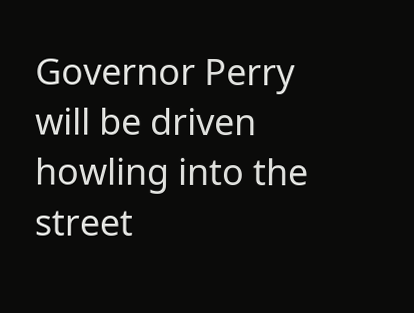Governor Perry will be driven howling into the street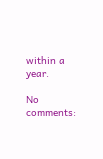within a year.

No comments: